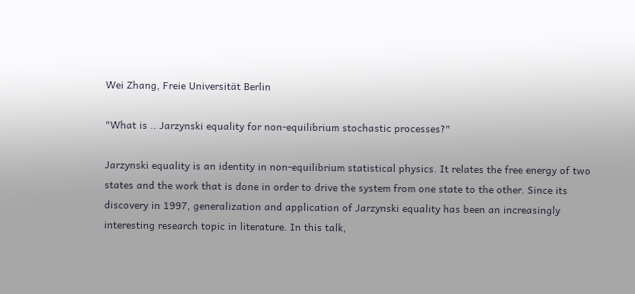Wei Zhang, Freie Universität Berlin

"What is .. Jarzynski equality for non-equilibrium stochastic processes?"

Jarzynski equality is an identity in non-equilibrium statistical physics. It relates the free energy of two states and the work that is done in order to drive the system from one state to the other. Since its discovery in 1997, generalization and application of Jarzynski equality has been an increasingly interesting research topic in literature. In this talk,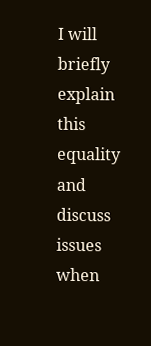I will briefly explain this equality and discuss issues when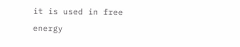it is used in free energy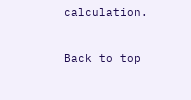calculation.


Back to top